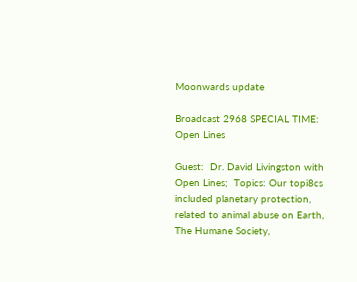Moonwards update

Broadcast 2968 SPECIAL TIME: Open Lines

Guest:  Dr. David Livingston with Open Lines;  Topics: Our topi8cs included planetary protection, related to animal abuse on Earth, The Humane Society,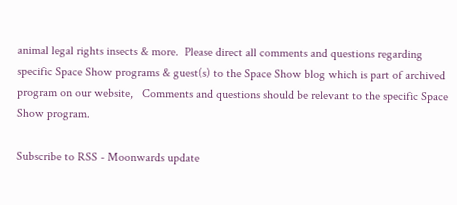animal legal rights insects & more.  Please direct all comments and questions regarding specific Space Show programs & guest(s) to the Space Show blog which is part of archived program on our website,   Comments and questions should be relevant to the specific Space Show program.

Subscribe to RSS - Moonwards update